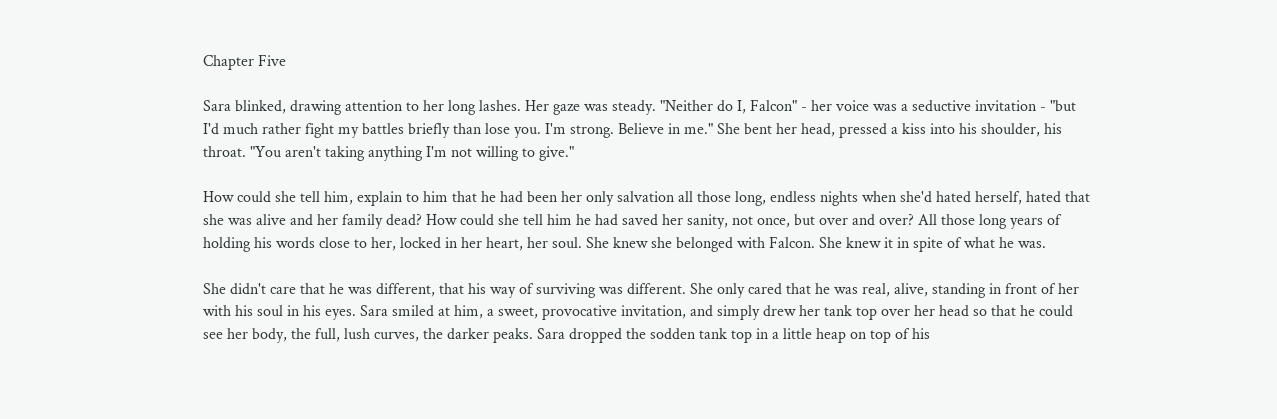Chapter Five

Sara blinked, drawing attention to her long lashes. Her gaze was steady. "Neither do I, Falcon" - her voice was a seductive invitation - "but I'd much rather fight my battles briefly than lose you. I'm strong. Believe in me." She bent her head, pressed a kiss into his shoulder, his throat. "You aren't taking anything I'm not willing to give."

How could she tell him, explain to him that he had been her only salvation all those long, endless nights when she'd hated herself, hated that she was alive and her family dead? How could she tell him he had saved her sanity, not once, but over and over? All those long years of holding his words close to her, locked in her heart, her soul. She knew she belonged with Falcon. She knew it in spite of what he was.

She didn't care that he was different, that his way of surviving was different. She only cared that he was real, alive, standing in front of her with his soul in his eyes. Sara smiled at him, a sweet, provocative invitation, and simply drew her tank top over her head so that he could see her body, the full, lush curves, the darker peaks. Sara dropped the sodden tank top in a little heap on top of his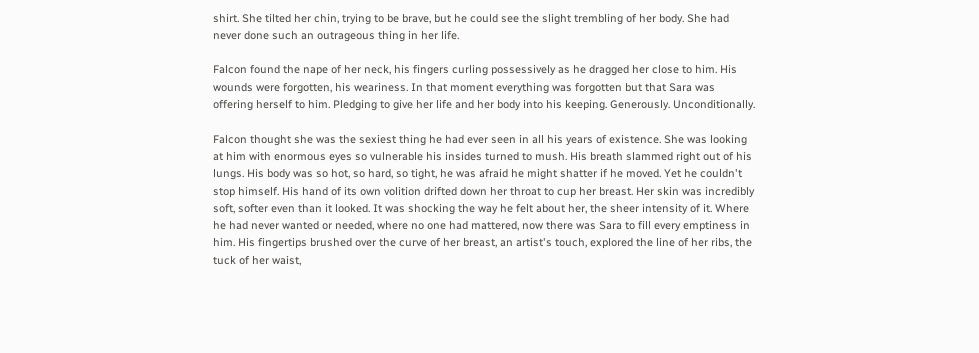shirt. She tilted her chin, trying to be brave, but he could see the slight trembling of her body. She had never done such an outrageous thing in her life.

Falcon found the nape of her neck, his fingers curling possessively as he dragged her close to him. His wounds were forgotten, his weariness. In that moment everything was forgotten but that Sara was offering herself to him. Pledging to give her life and her body into his keeping. Generously. Unconditionally.

Falcon thought she was the sexiest thing he had ever seen in all his years of existence. She was looking at him with enormous eyes so vulnerable his insides turned to mush. His breath slammed right out of his lungs. His body was so hot, so hard, so tight, he was afraid he might shatter if he moved. Yet he couldn't stop himself. His hand of its own volition drifted down her throat to cup her breast. Her skin was incredibly soft, softer even than it looked. It was shocking the way he felt about her, the sheer intensity of it. Where he had never wanted or needed, where no one had mattered, now there was Sara to fill every emptiness in him. His fingertips brushed over the curve of her breast, an artist's touch, explored the line of her ribs, the tuck of her waist,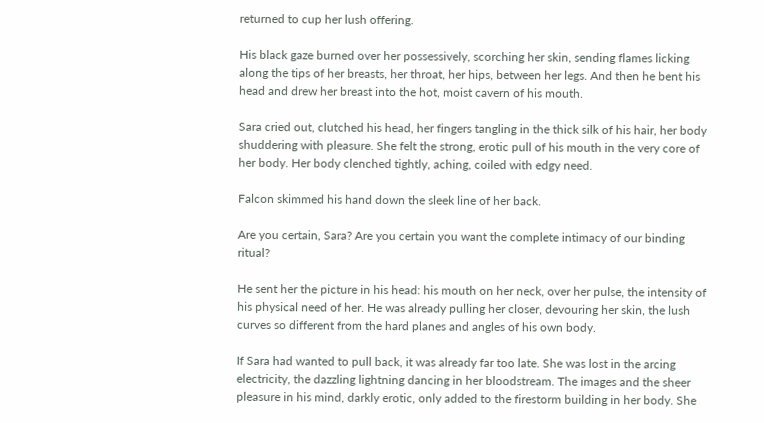returned to cup her lush offering.

His black gaze burned over her possessively, scorching her skin, sending flames licking along the tips of her breasts, her throat, her hips, between her legs. And then he bent his head and drew her breast into the hot, moist cavern of his mouth.

Sara cried out, clutched his head, her fingers tangling in the thick silk of his hair, her body shuddering with pleasure. She felt the strong, erotic pull of his mouth in the very core of her body. Her body clenched tightly, aching, coiled with edgy need.

Falcon skimmed his hand down the sleek line of her back.

Are you certain, Sara? Are you certain you want the complete intimacy of our binding ritual?

He sent her the picture in his head: his mouth on her neck, over her pulse, the intensity of his physical need of her. He was already pulling her closer, devouring her skin, the lush curves so different from the hard planes and angles of his own body.

If Sara had wanted to pull back, it was already far too late. She was lost in the arcing electricity, the dazzling lightning dancing in her bloodstream. The images and the sheer pleasure in his mind, darkly erotic, only added to the firestorm building in her body. She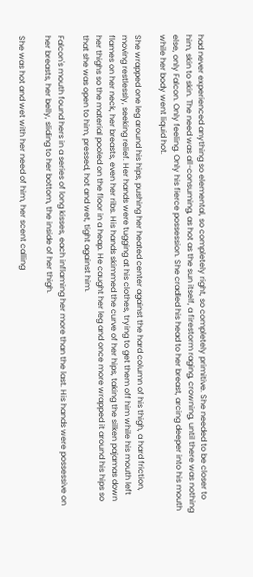had never experienced anything so elemental, so completely right, so completely primitive. She needed to be closer to him, skin to skin. The need was all-consuming, as hot as the sun itself, a firestorm raging, crowning, until there was nothing else, only Falcon. Only feeling. Only his fierce possession. She cradled his head to her breast, arcing deeper into his mouth while her body went liquid hot.

She wrapped one leg around his hips, pushing her heated center against the hard column of his thigh, a hard friction, moving restlessly, seeking relief. Her hands were tugging at his clothes, trying to get them off him while his mouth left flames on her neck, her breasts, even her ribs. His hands skimmed the curve of her hips, taking the silken pajamas down her thighs so the material pooled on the floor in a heap. He caught her leg and once more wrapped it around his hips so that she was open to him, pressed, hot and wet, tight against him.

Falcon's mouth found hers in a series of long kisses, each inflaming her more than the last. His hands were possessive on her breasts, her belly, sliding to her bottom, the inside of her thigh.

She was hot and wet with her need of him, her scent calling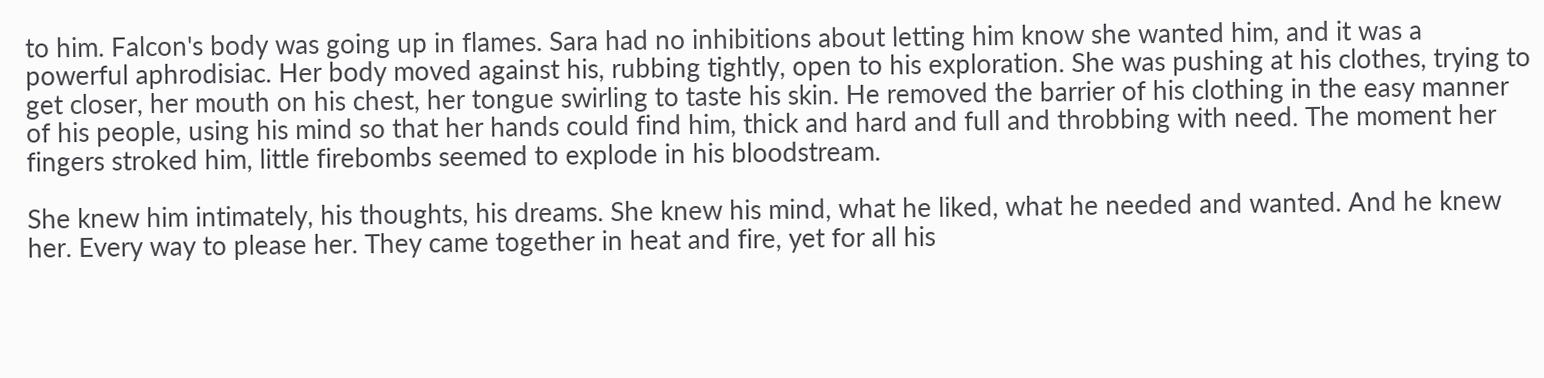to him. Falcon's body was going up in flames. Sara had no inhibitions about letting him know she wanted him, and it was a powerful aphrodisiac. Her body moved against his, rubbing tightly, open to his exploration. She was pushing at his clothes, trying to get closer, her mouth on his chest, her tongue swirling to taste his skin. He removed the barrier of his clothing in the easy manner of his people, using his mind so that her hands could find him, thick and hard and full and throbbing with need. The moment her fingers stroked him, little firebombs seemed to explode in his bloodstream.

She knew him intimately, his thoughts, his dreams. She knew his mind, what he liked, what he needed and wanted. And he knew her. Every way to please her. They came together in heat and fire, yet for all his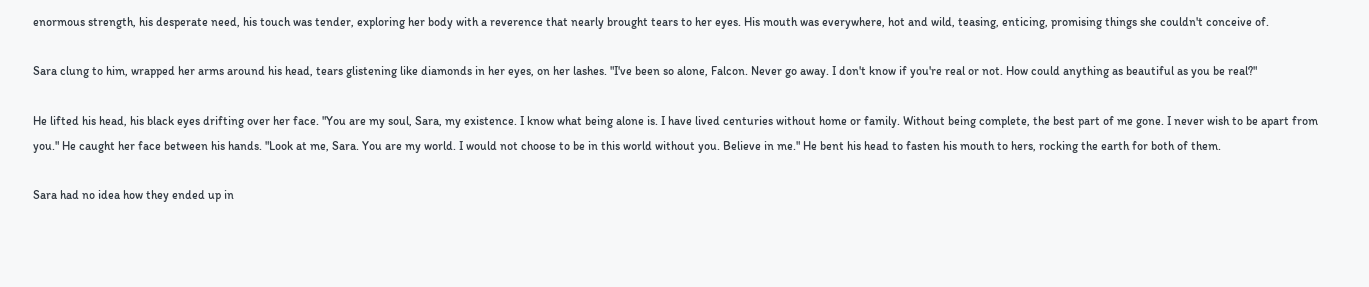enormous strength, his desperate need, his touch was tender, exploring her body with a reverence that nearly brought tears to her eyes. His mouth was everywhere, hot and wild, teasing, enticing, promising things she couldn't conceive of.

Sara clung to him, wrapped her arms around his head, tears glistening like diamonds in her eyes, on her lashes. "I've been so alone, Falcon. Never go away. I don't know if you're real or not. How could anything as beautiful as you be real?"

He lifted his head, his black eyes drifting over her face. "You are my soul, Sara, my existence. I know what being alone is. I have lived centuries without home or family. Without being complete, the best part of me gone. I never wish to be apart from you." He caught her face between his hands. "Look at me, Sara. You are my world. I would not choose to be in this world without you. Believe in me." He bent his head to fasten his mouth to hers, rocking the earth for both of them.

Sara had no idea how they ended up in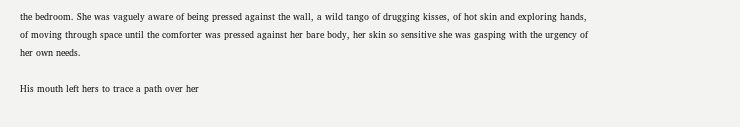the bedroom. She was vaguely aware of being pressed against the wall, a wild tango of drugging kisses, of hot skin and exploring hands, of moving through space until the comforter was pressed against her bare body, her skin so sensitive she was gasping with the urgency of her own needs.

His mouth left hers to trace a path over her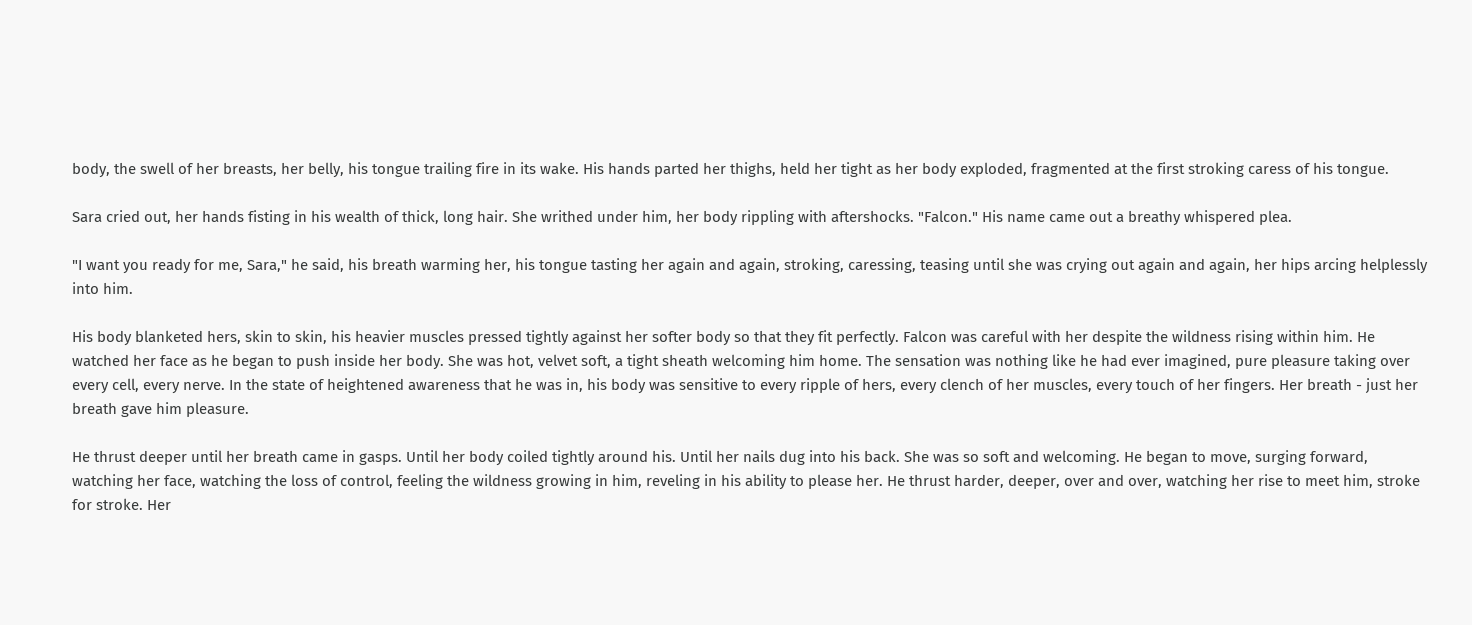body, the swell of her breasts, her belly, his tongue trailing fire in its wake. His hands parted her thighs, held her tight as her body exploded, fragmented at the first stroking caress of his tongue.

Sara cried out, her hands fisting in his wealth of thick, long hair. She writhed under him, her body rippling with aftershocks. "Falcon." His name came out a breathy whispered plea.

"I want you ready for me, Sara," he said, his breath warming her, his tongue tasting her again and again, stroking, caressing, teasing until she was crying out again and again, her hips arcing helplessly into him.

His body blanketed hers, skin to skin, his heavier muscles pressed tightly against her softer body so that they fit perfectly. Falcon was careful with her despite the wildness rising within him. He watched her face as he began to push inside her body. She was hot, velvet soft, a tight sheath welcoming him home. The sensation was nothing like he had ever imagined, pure pleasure taking over every cell, every nerve. In the state of heightened awareness that he was in, his body was sensitive to every ripple of hers, every clench of her muscles, every touch of her fingers. Her breath - just her breath gave him pleasure.

He thrust deeper until her breath came in gasps. Until her body coiled tightly around his. Until her nails dug into his back. She was so soft and welcoming. He began to move, surging forward, watching her face, watching the loss of control, feeling the wildness growing in him, reveling in his ability to please her. He thrust harder, deeper, over and over, watching her rise to meet him, stroke for stroke. Her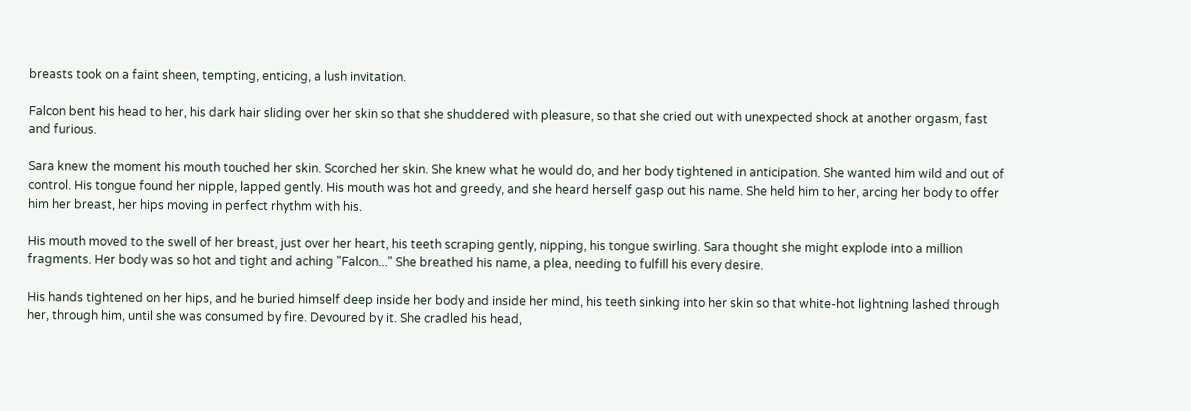breasts took on a faint sheen, tempting, enticing, a lush invitation.

Falcon bent his head to her, his dark hair sliding over her skin so that she shuddered with pleasure, so that she cried out with unexpected shock at another orgasm, fast and furious.

Sara knew the moment his mouth touched her skin. Scorched her skin. She knew what he would do, and her body tightened in anticipation. She wanted him wild and out of control. His tongue found her nipple, lapped gently. His mouth was hot and greedy, and she heard herself gasp out his name. She held him to her, arcing her body to offer him her breast, her hips moving in perfect rhythm with his.

His mouth moved to the swell of her breast, just over her heart, his teeth scraping gently, nipping, his tongue swirling. Sara thought she might explode into a million fragments. Her body was so hot and tight and aching "Falcon..." She breathed his name, a plea, needing to fulfill his every desire.

His hands tightened on her hips, and he buried himself deep inside her body and inside her mind, his teeth sinking into her skin so that white-hot lightning lashed through her, through him, until she was consumed by fire. Devoured by it. She cradled his head,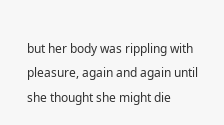but her body was rippling with pleasure, again and again until she thought she might die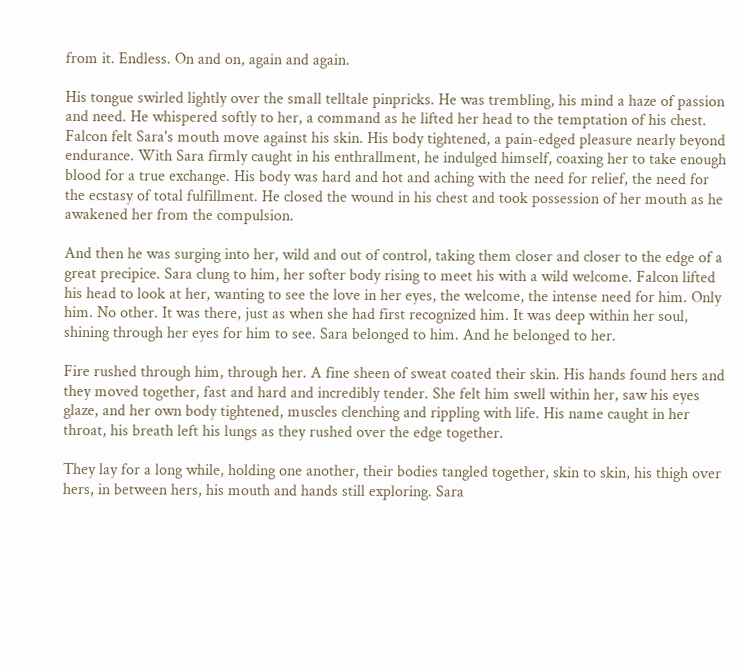from it. Endless. On and on, again and again.

His tongue swirled lightly over the small telltale pinpricks. He was trembling, his mind a haze of passion and need. He whispered softly to her, a command as he lifted her head to the temptation of his chest. Falcon felt Sara's mouth move against his skin. His body tightened, a pain-edged pleasure nearly beyond endurance. With Sara firmly caught in his enthrallment, he indulged himself, coaxing her to take enough blood for a true exchange. His body was hard and hot and aching with the need for relief, the need for the ecstasy of total fulfillment. He closed the wound in his chest and took possession of her mouth as he awakened her from the compulsion.

And then he was surging into her, wild and out of control, taking them closer and closer to the edge of a great precipice. Sara clung to him, her softer body rising to meet his with a wild welcome. Falcon lifted his head to look at her, wanting to see the love in her eyes, the welcome, the intense need for him. Only him. No other. It was there, just as when she had first recognized him. It was deep within her soul, shining through her eyes for him to see. Sara belonged to him. And he belonged to her.

Fire rushed through him, through her. A fine sheen of sweat coated their skin. His hands found hers and they moved together, fast and hard and incredibly tender. She felt him swell within her, saw his eyes glaze, and her own body tightened, muscles clenching and rippling with life. His name caught in her throat, his breath left his lungs as they rushed over the edge together.

They lay for a long while, holding one another, their bodies tangled together, skin to skin, his thigh over hers, in between hers, his mouth and hands still exploring. Sara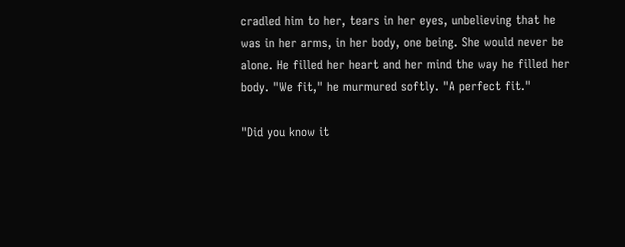cradled him to her, tears in her eyes, unbelieving that he was in her arms, in her body, one being. She would never be alone. He filled her heart and her mind the way he filled her body. "We fit," he murmured softly. "A perfect fit."

"Did you know it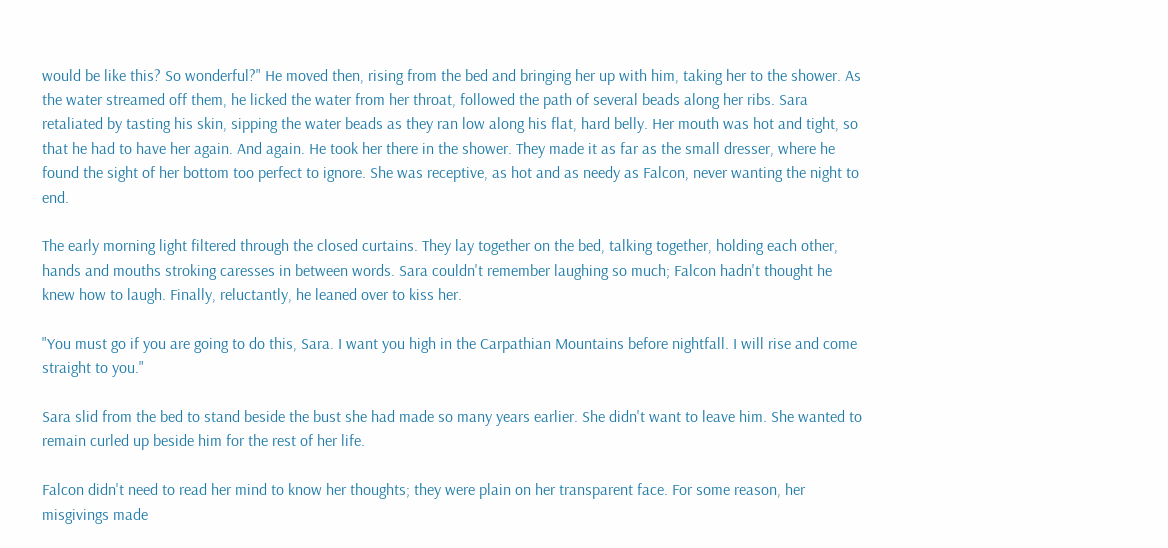would be like this? So wonderful?" He moved then, rising from the bed and bringing her up with him, taking her to the shower. As the water streamed off them, he licked the water from her throat, followed the path of several beads along her ribs. Sara retaliated by tasting his skin, sipping the water beads as they ran low along his flat, hard belly. Her mouth was hot and tight, so that he had to have her again. And again. He took her there in the shower. They made it as far as the small dresser, where he found the sight of her bottom too perfect to ignore. She was receptive, as hot and as needy as Falcon, never wanting the night to end.

The early morning light filtered through the closed curtains. They lay together on the bed, talking together, holding each other, hands and mouths stroking caresses in between words. Sara couldn't remember laughing so much; Falcon hadn't thought he knew how to laugh. Finally, reluctantly, he leaned over to kiss her.

"You must go if you are going to do this, Sara. I want you high in the Carpathian Mountains before nightfall. I will rise and come straight to you."

Sara slid from the bed to stand beside the bust she had made so many years earlier. She didn't want to leave him. She wanted to remain curled up beside him for the rest of her life.

Falcon didn't need to read her mind to know her thoughts; they were plain on her transparent face. For some reason, her misgivings made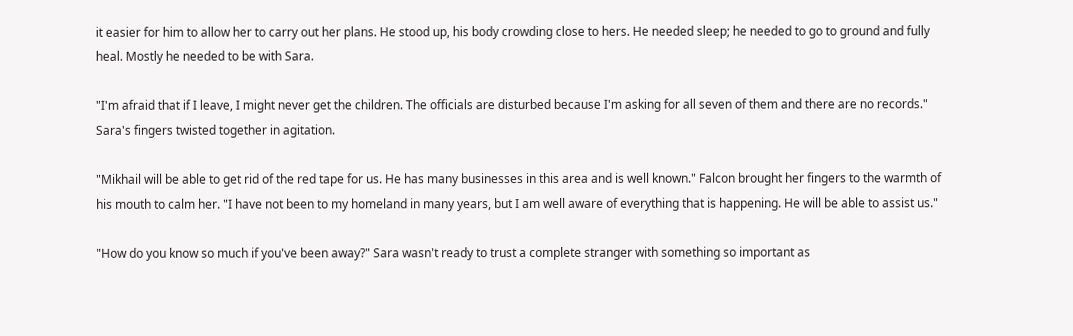it easier for him to allow her to carry out her plans. He stood up, his body crowding close to hers. He needed sleep; he needed to go to ground and fully heal. Mostly he needed to be with Sara.

"I'm afraid that if I leave, I might never get the children. The officials are disturbed because I'm asking for all seven of them and there are no records." Sara's fingers twisted together in agitation.

"Mikhail will be able to get rid of the red tape for us. He has many businesses in this area and is well known." Falcon brought her fingers to the warmth of his mouth to calm her. "I have not been to my homeland in many years, but I am well aware of everything that is happening. He will be able to assist us."

"How do you know so much if you've been away?" Sara wasn't ready to trust a complete stranger with something so important as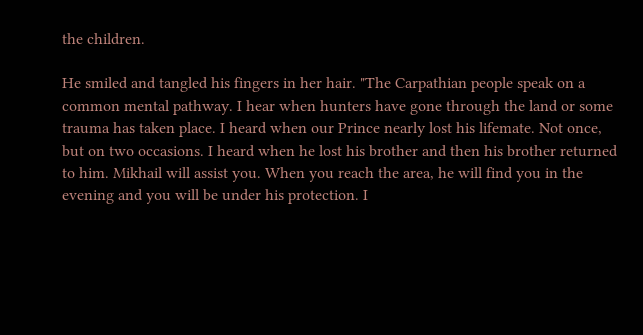the children.

He smiled and tangled his fingers in her hair. "The Carpathian people speak on a common mental pathway. I hear when hunters have gone through the land or some trauma has taken place. I heard when our Prince nearly lost his lifemate. Not once, but on two occasions. I heard when he lost his brother and then his brother returned to him. Mikhail will assist you. When you reach the area, he will find you in the evening and you will be under his protection. I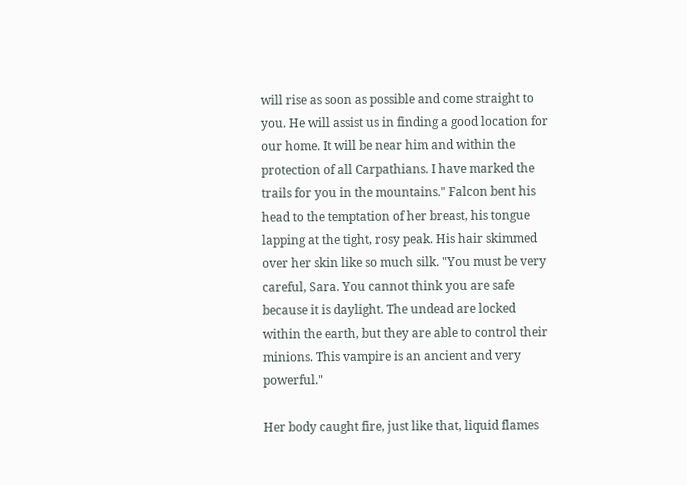will rise as soon as possible and come straight to you. He will assist us in finding a good location for our home. It will be near him and within the protection of all Carpathians. I have marked the trails for you in the mountains." Falcon bent his head to the temptation of her breast, his tongue lapping at the tight, rosy peak. His hair skimmed over her skin like so much silk. "You must be very careful, Sara. You cannot think you are safe because it is daylight. The undead are locked within the earth, but they are able to control their minions. This vampire is an ancient and very powerful."

Her body caught fire, just like that, liquid flames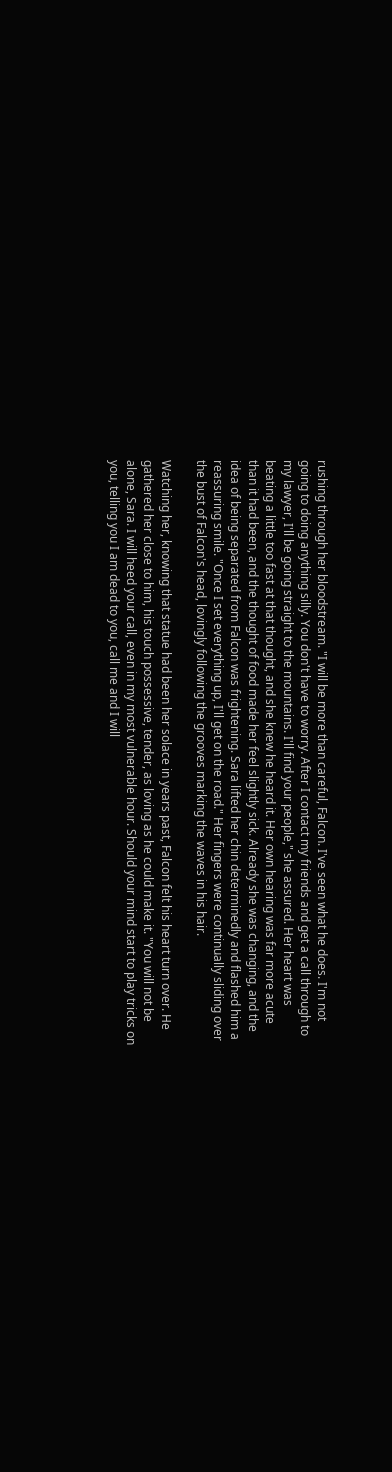rushing through her bloodstream. "I will be more than careful, Falcon. I've seen what he does. I'm not going to doing anything silly. You don't have to worry. After I contact my friends and get a call through to my lawyer, I'll be going straight to the mountains. I'll find your people," she assured. Her heart was beating a little too fast at that thought, and she knew he heard it. Her own hearing was far more acute than it had been, and the thought of food made her feel slightly sick. Already she was changing, and the idea of being separated from Falcon was frightening. Sara lifted her chin determinedly and flashed him a reassuring smile. "Once I set everything up, I'll get on the road." Her fingers were continually sliding over the bust of Falcon's head, lovingly following the grooves marking the waves in his hair.

Watching her, knowing that statue had been her solace in years past, Falcon felt his heart turn over. He gathered her close to him, his touch possessive, tender, as loving as he could make it. "You will not be alone, Sara. I will heed your call, even in my most vulnerable hour. Should your mind start to play tricks on you, telling you I am dead to you, call me and I will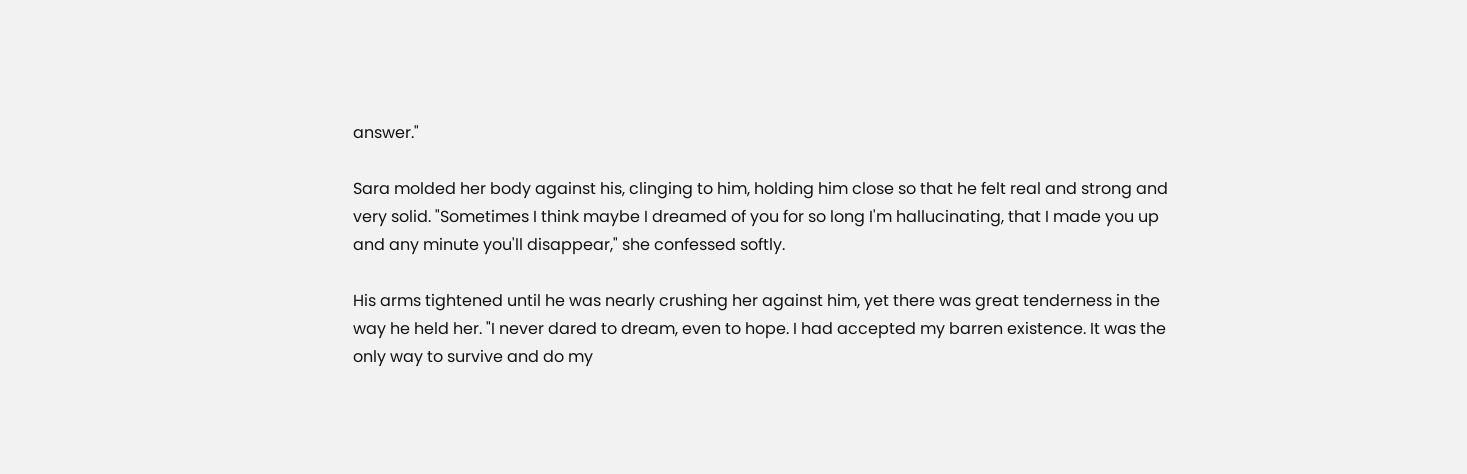answer."

Sara molded her body against his, clinging to him, holding him close so that he felt real and strong and very solid. "Sometimes I think maybe I dreamed of you for so long I'm hallucinating, that I made you up and any minute you'll disappear," she confessed softly.

His arms tightened until he was nearly crushing her against him, yet there was great tenderness in the way he held her. "I never dared to dream, even to hope. I had accepted my barren existence. It was the only way to survive and do my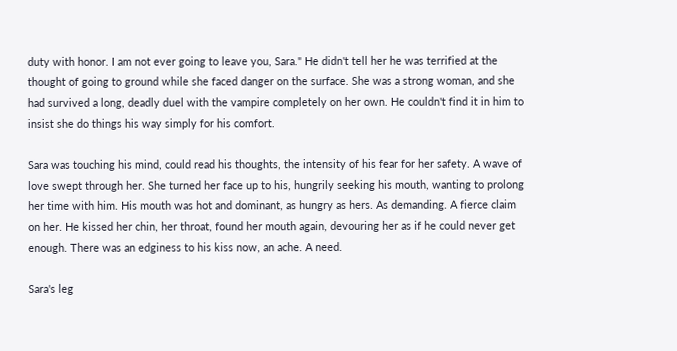duty with honor. I am not ever going to leave you, Sara." He didn't tell her he was terrified at the thought of going to ground while she faced danger on the surface. She was a strong woman, and she had survived a long, deadly duel with the vampire completely on her own. He couldn't find it in him to insist she do things his way simply for his comfort.

Sara was touching his mind, could read his thoughts, the intensity of his fear for her safety. A wave of love swept through her. She turned her face up to his, hungrily seeking his mouth, wanting to prolong her time with him. His mouth was hot and dominant, as hungry as hers. As demanding. A fierce claim on her. He kissed her chin, her throat, found her mouth again, devouring her as if he could never get enough. There was an edginess to his kiss now, an ache. A need.

Sara's leg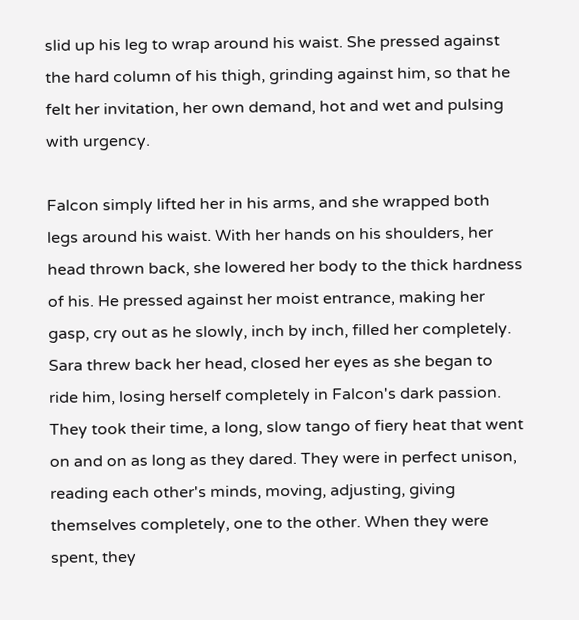slid up his leg to wrap around his waist. She pressed against the hard column of his thigh, grinding against him, so that he felt her invitation, her own demand, hot and wet and pulsing with urgency.

Falcon simply lifted her in his arms, and she wrapped both legs around his waist. With her hands on his shoulders, her head thrown back, she lowered her body to the thick hardness of his. He pressed against her moist entrance, making her gasp, cry out as he slowly, inch by inch, filled her completely. Sara threw back her head, closed her eyes as she began to ride him, losing herself completely in Falcon's dark passion. They took their time, a long, slow tango of fiery heat that went on and on as long as they dared. They were in perfect unison, reading each other's minds, moving, adjusting, giving themselves completely, one to the other. When they were spent, they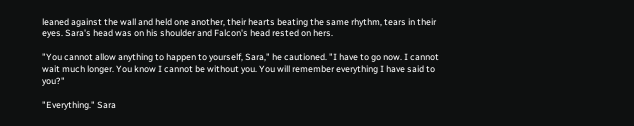leaned against the wall and held one another, their hearts beating the same rhythm, tears in their eyes. Sara's head was on his shoulder and Falcon's head rested on hers.

"You cannot allow anything to happen to yourself, Sara," he cautioned. "I have to go now. I cannot wait much longer. You know I cannot be without you. You will remember everything I have said to you?"

"Everything." Sara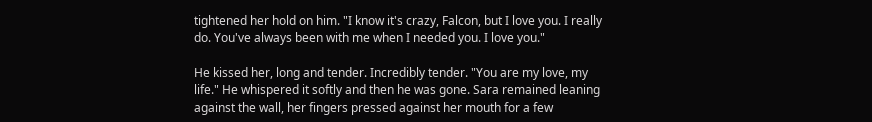tightened her hold on him. "I know it's crazy, Falcon, but I love you. I really do. You've always been with me when I needed you. I love you."

He kissed her, long and tender. Incredibly tender. "You are my love, my life." He whispered it softly and then he was gone. Sara remained leaning against the wall, her fingers pressed against her mouth for a few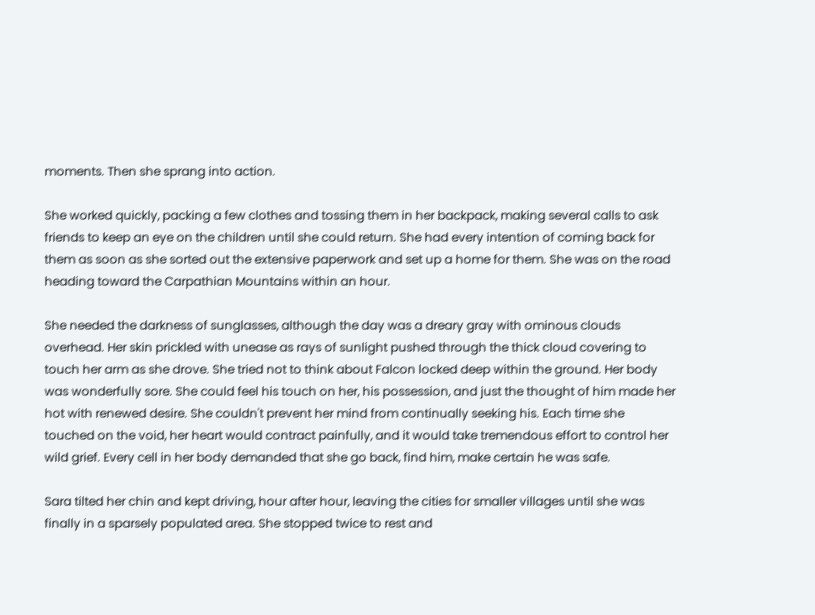moments. Then she sprang into action.

She worked quickly, packing a few clothes and tossing them in her backpack, making several calls to ask friends to keep an eye on the children until she could return. She had every intention of coming back for them as soon as she sorted out the extensive paperwork and set up a home for them. She was on the road heading toward the Carpathian Mountains within an hour.

She needed the darkness of sunglasses, although the day was a dreary gray with ominous clouds overhead. Her skin prickled with unease as rays of sunlight pushed through the thick cloud covering to touch her arm as she drove. She tried not to think about Falcon locked deep within the ground. Her body was wonderfully sore. She could feel his touch on her, his possession, and just the thought of him made her hot with renewed desire. She couldn't prevent her mind from continually seeking his. Each time she touched on the void, her heart would contract painfully, and it would take tremendous effort to control her wild grief. Every cell in her body demanded that she go back, find him, make certain he was safe.

Sara tilted her chin and kept driving, hour after hour, leaving the cities for smaller villages until she was finally in a sparsely populated area. She stopped twice to rest and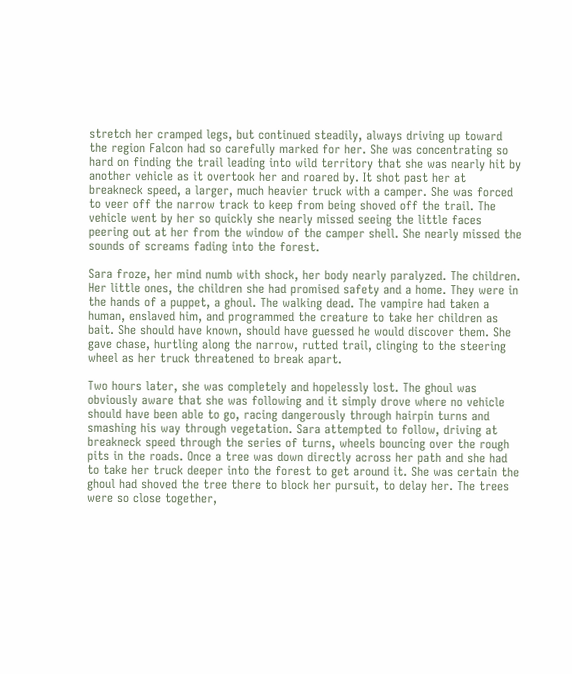stretch her cramped legs, but continued steadily, always driving up toward the region Falcon had so carefully marked for her. She was concentrating so hard on finding the trail leading into wild territory that she was nearly hit by another vehicle as it overtook her and roared by. It shot past her at breakneck speed, a larger, much heavier truck with a camper. She was forced to veer off the narrow track to keep from being shoved off the trail. The vehicle went by her so quickly she nearly missed seeing the little faces peering out at her from the window of the camper shell. She nearly missed the sounds of screams fading into the forest.

Sara froze, her mind numb with shock, her body nearly paralyzed. The children. Her little ones, the children she had promised safety and a home. They were in the hands of a puppet, a ghoul. The walking dead. The vampire had taken a human, enslaved him, and programmed the creature to take her children as bait. She should have known, should have guessed he would discover them. She gave chase, hurtling along the narrow, rutted trail, clinging to the steering wheel as her truck threatened to break apart.

Two hours later, she was completely and hopelessly lost. The ghoul was obviously aware that she was following and it simply drove where no vehicle should have been able to go, racing dangerously through hairpin turns and smashing his way through vegetation. Sara attempted to follow, driving at breakneck speed through the series of turns, wheels bouncing over the rough pits in the roads. Once a tree was down directly across her path and she had to take her truck deeper into the forest to get around it. She was certain the ghoul had shoved the tree there to block her pursuit, to delay her. The trees were so close together,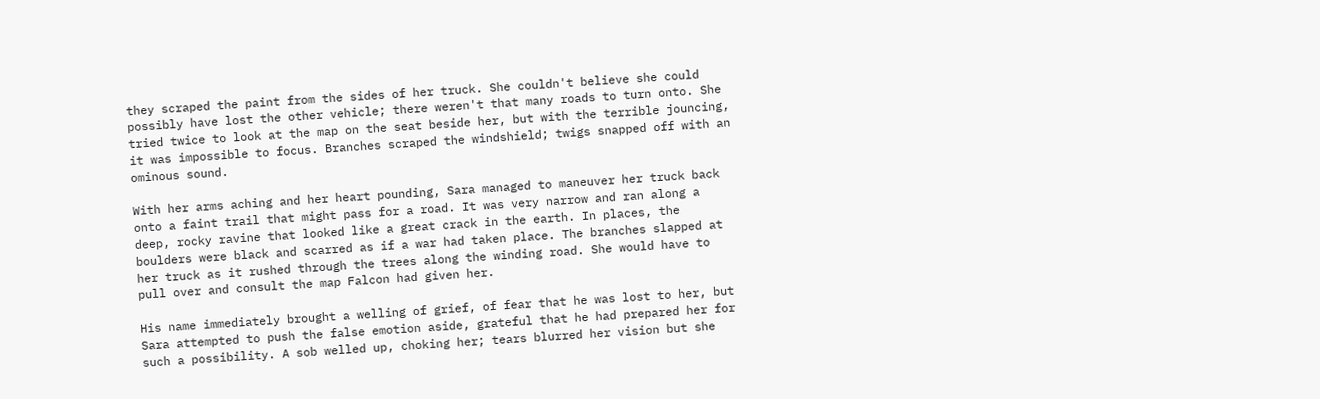they scraped the paint from the sides of her truck. She couldn't believe she could possibly have lost the other vehicle; there weren't that many roads to turn onto. She tried twice to look at the map on the seat beside her, but with the terrible jouncing, it was impossible to focus. Branches scraped the windshield; twigs snapped off with an ominous sound.

With her arms aching and her heart pounding, Sara managed to maneuver her truck back onto a faint trail that might pass for a road. It was very narrow and ran along a deep, rocky ravine that looked like a great crack in the earth. In places, the boulders were black and scarred as if a war had taken place. The branches slapped at her truck as it rushed through the trees along the winding road. She would have to pull over and consult the map Falcon had given her.

His name immediately brought a welling of grief, of fear that he was lost to her, but Sara attempted to push the false emotion aside, grateful that he had prepared her for such a possibility. A sob welled up, choking her; tears blurred her vision but she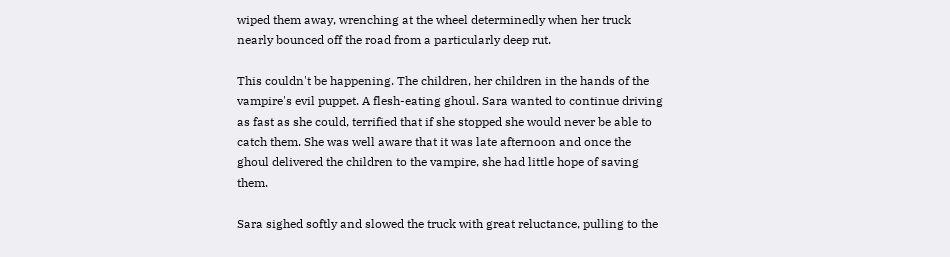wiped them away, wrenching at the wheel determinedly when her truck nearly bounced off the road from a particularly deep rut.

This couldn't be happening. The children, her children in the hands of the vampire's evil puppet. A flesh-eating ghoul. Sara wanted to continue driving as fast as she could, terrified that if she stopped she would never be able to catch them. She was well aware that it was late afternoon and once the ghoul delivered the children to the vampire, she had little hope of saving them.

Sara sighed softly and slowed the truck with great reluctance, pulling to the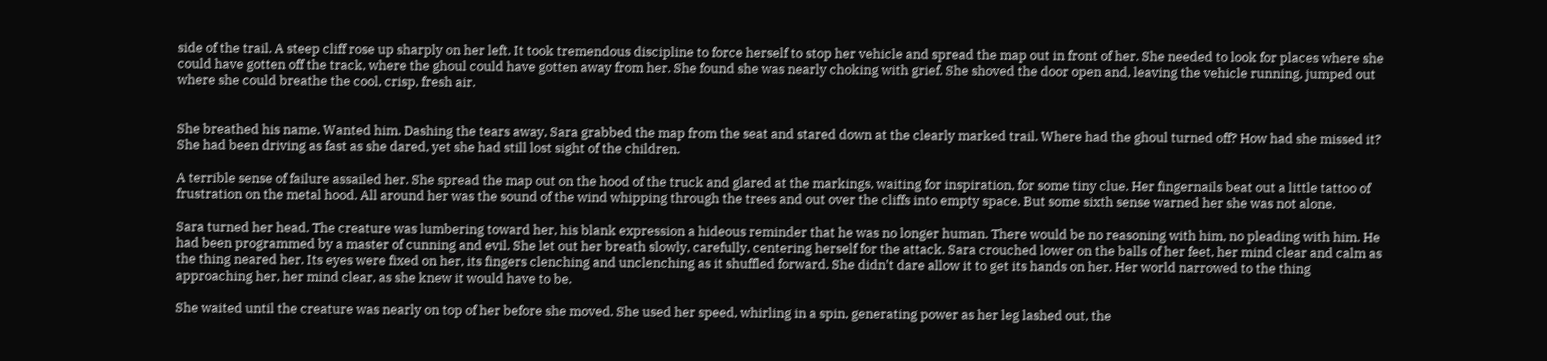side of the trail. A steep cliff rose up sharply on her left. It took tremendous discipline to force herself to stop her vehicle and spread the map out in front of her. She needed to look for places where she could have gotten off the track, where the ghoul could have gotten away from her. She found she was nearly choking with grief. She shoved the door open and, leaving the vehicle running, jumped out where she could breathe the cool, crisp, fresh air.


She breathed his name. Wanted him. Dashing the tears away, Sara grabbed the map from the seat and stared down at the clearly marked trail. Where had the ghoul turned off? How had she missed it? She had been driving as fast as she dared, yet she had still lost sight of the children.

A terrible sense of failure assailed her. She spread the map out on the hood of the truck and glared at the markings, waiting for inspiration, for some tiny clue. Her fingernails beat out a little tattoo of frustration on the metal hood. All around her was the sound of the wind whipping through the trees and out over the cliffs into empty space. But some sixth sense warned her she was not alone.

Sara turned her head. The creature was lumbering toward her, his blank expression a hideous reminder that he was no longer human. There would be no reasoning with him, no pleading with him. He had been programmed by a master of cunning and evil. She let out her breath slowly, carefully, centering herself for the attack. Sara crouched lower on the balls of her feet, her mind clear and calm as the thing neared her. Its eyes were fixed on her, its fingers clenching and unclenching as it shuffled forward. She didn't dare allow it to get its hands on her. Her world narrowed to the thing approaching her, her mind clear, as she knew it would have to be.

She waited until the creature was nearly on top of her before she moved. She used her speed, whirling in a spin, generating power as her leg lashed out, the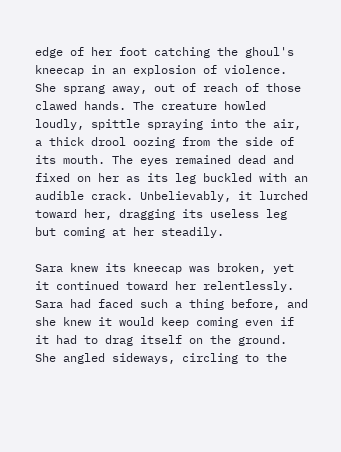edge of her foot catching the ghoul's kneecap in an explosion of violence. She sprang away, out of reach of those clawed hands. The creature howled loudly, spittle spraying into the air, a thick drool oozing from the side of its mouth. The eyes remained dead and fixed on her as its leg buckled with an audible crack. Unbelievably, it lurched toward her, dragging its useless leg but coming at her steadily.

Sara knew its kneecap was broken, yet it continued toward her relentlessly. Sara had faced such a thing before, and she knew it would keep coming even if it had to drag itself on the ground. She angled sideways, circling to the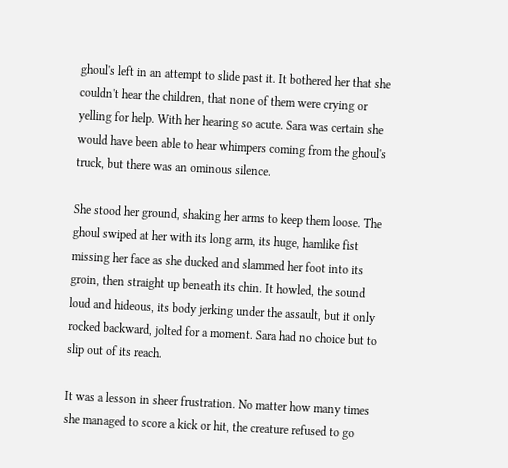ghoul's left in an attempt to slide past it. It bothered her that she couldn't hear the children, that none of them were crying or yelling for help. With her hearing so acute. Sara was certain she would have been able to hear whimpers coming from the ghoul's truck, but there was an ominous silence.

She stood her ground, shaking her arms to keep them loose. The ghoul swiped at her with its long arm, its huge, hamlike fist missing her face as she ducked and slammed her foot into its groin, then straight up beneath its chin. It howled, the sound loud and hideous, its body jerking under the assault, but it only rocked backward, jolted for a moment. Sara had no choice but to slip out of its reach.

It was a lesson in sheer frustration. No matter how many times she managed to score a kick or hit, the creature refused to go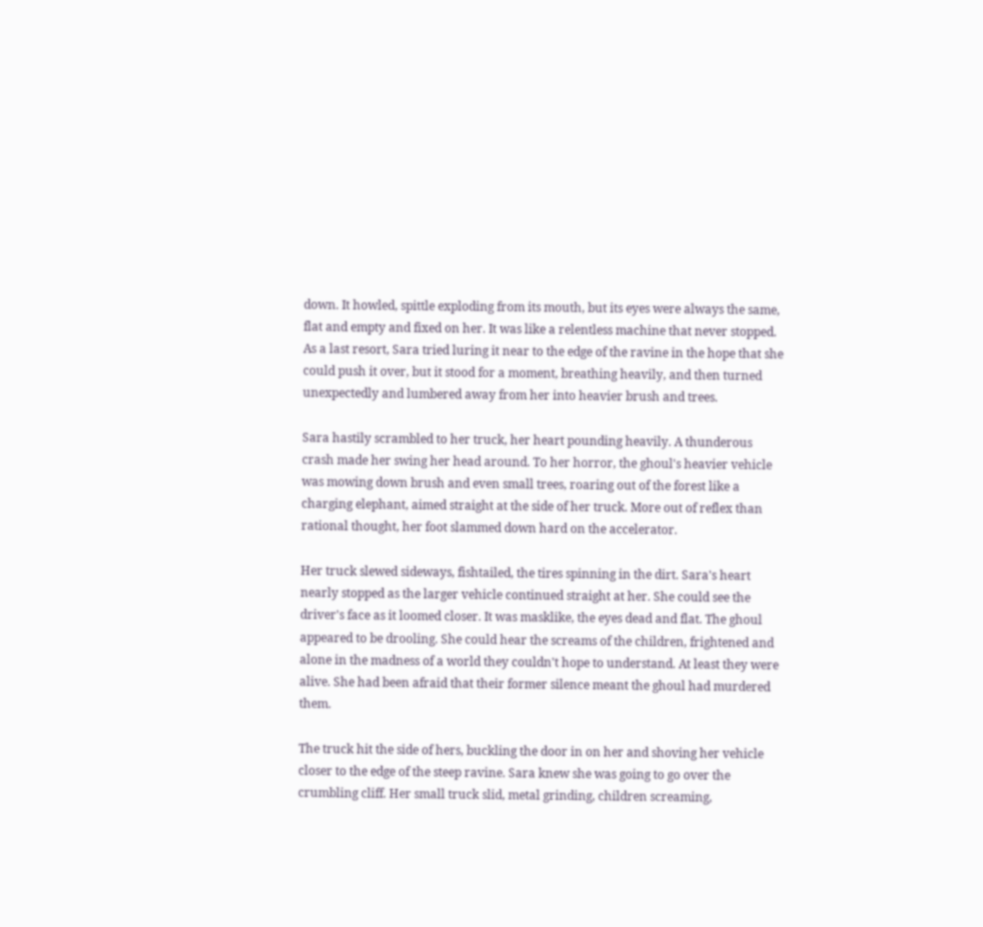down. It howled, spittle exploding from its mouth, but its eyes were always the same, flat and empty and fixed on her. It was like a relentless machine that never stopped. As a last resort, Sara tried luring it near to the edge of the ravine in the hope that she could push it over, but it stood for a moment, breathing heavily, and then turned unexpectedly and lumbered away from her into heavier brush and trees.

Sara hastily scrambled to her truck, her heart pounding heavily. A thunderous crash made her swing her head around. To her horror, the ghoul's heavier vehicle was mowing down brush and even small trees, roaring out of the forest like a charging elephant, aimed straight at the side of her truck. More out of reflex than rational thought, her foot slammed down hard on the accelerator.

Her truck slewed sideways, fishtailed, the tires spinning in the dirt. Sara's heart nearly stopped as the larger vehicle continued straight at her. She could see the driver's face as it loomed closer. It was masklike, the eyes dead and flat. The ghoul appeared to be drooling. She could hear the screams of the children, frightened and alone in the madness of a world they couldn't hope to understand. At least they were alive. She had been afraid that their former silence meant the ghoul had murdered them.

The truck hit the side of hers, buckling the door in on her and shoving her vehicle closer to the edge of the steep ravine. Sara knew she was going to go over the crumbling cliff. Her small truck slid, metal grinding, children screaming,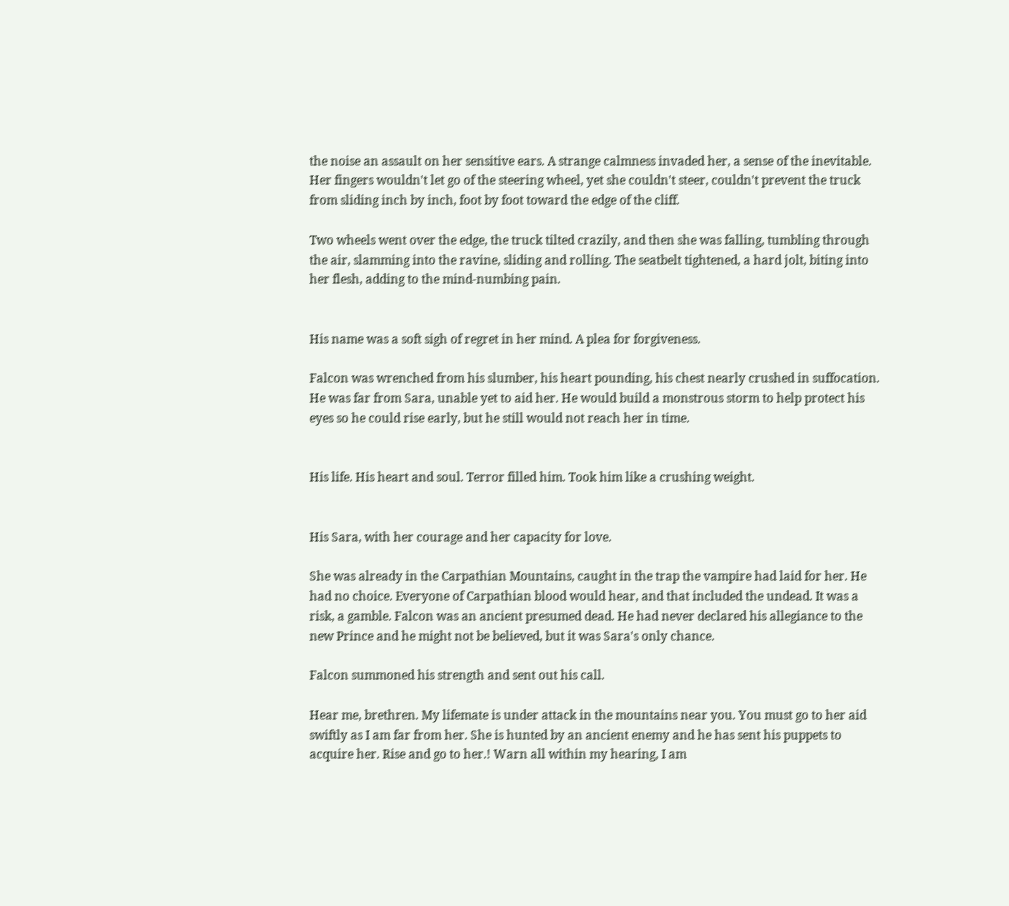the noise an assault on her sensitive ears. A strange calmness invaded her, a sense of the inevitable. Her fingers wouldn't let go of the steering wheel, yet she couldn't steer, couldn't prevent the truck from sliding inch by inch, foot by foot toward the edge of the cliff.

Two wheels went over the edge, the truck tilted crazily, and then she was falling, tumbling through the air, slamming into the ravine, sliding and rolling. The seatbelt tightened, a hard jolt, biting into her flesh, adding to the mind-numbing pain.


His name was a soft sigh of regret in her mind. A plea for forgiveness.

Falcon was wrenched from his slumber, his heart pounding, his chest nearly crushed in suffocation. He was far from Sara, unable yet to aid her. He would build a monstrous storm to help protect his eyes so he could rise early, but he still would not reach her in time.


His life. His heart and soul. Terror filled him. Took him like a crushing weight.


His Sara, with her courage and her capacity for love.

She was already in the Carpathian Mountains, caught in the trap the vampire had laid for her. He had no choice. Everyone of Carpathian blood would hear, and that included the undead. It was a risk, a gamble. Falcon was an ancient presumed dead. He had never declared his allegiance to the new Prince and he might not be believed, but it was Sara's only chance.

Falcon summoned his strength and sent out his call.

Hear me, brethren. My lifemate is under attack in the mountains near you. You must go to her aid swiftly as I am far from her. She is hunted by an ancient enemy and he has sent his puppets to acquire her. Rise and go to her.! Warn all within my hearing, I am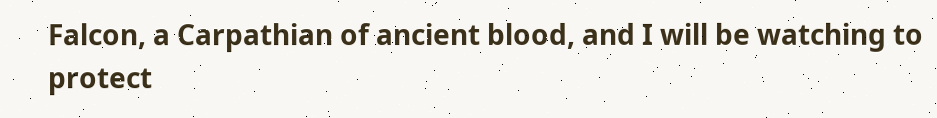Falcon, a Carpathian of ancient blood, and I will be watching to protect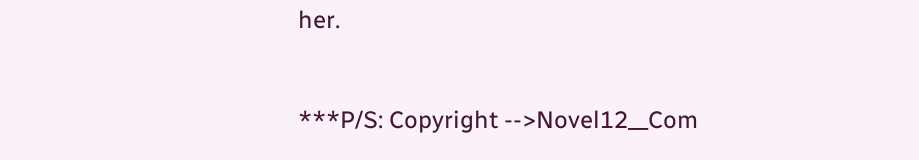her.


***P/S: Copyright -->Novel12__Com